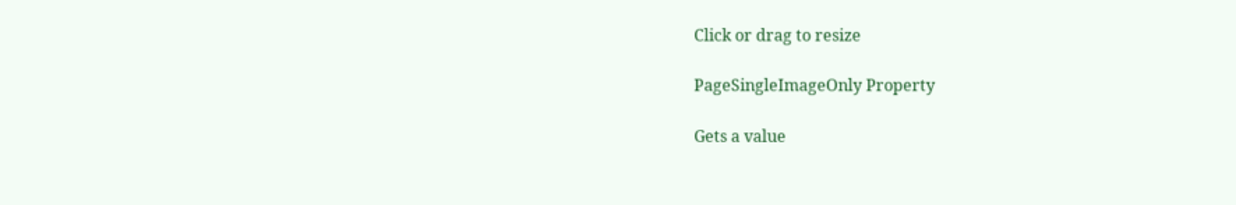Click or drag to resize

PageSingleImageOnly Property

Gets a value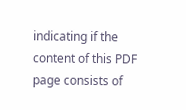indicating if the content of this PDF page consists of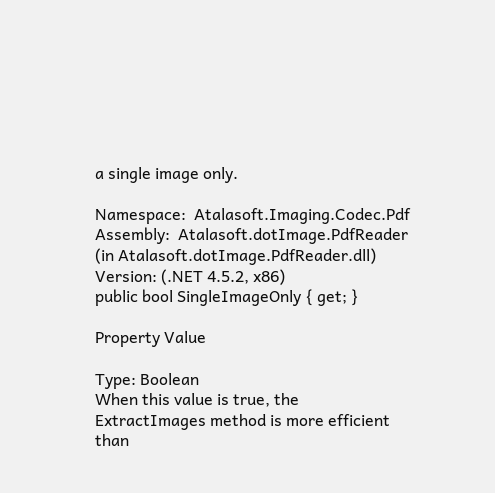a single image only.

Namespace:  Atalasoft.Imaging.Codec.Pdf
Assembly:  Atalasoft.dotImage.PdfReader (in Atalasoft.dotImage.PdfReader.dll) Version: (.NET 4.5.2, x86)
public bool SingleImageOnly { get; }

Property Value

Type: Boolean
When this value is true, the ExtractImages method is more efficient than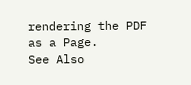rendering the PDF as a Page.
See Also